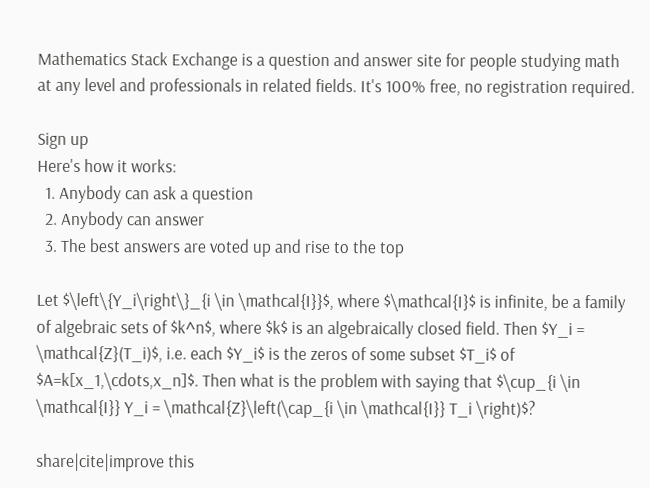Mathematics Stack Exchange is a question and answer site for people studying math at any level and professionals in related fields. It's 100% free, no registration required.

Sign up
Here's how it works:
  1. Anybody can ask a question
  2. Anybody can answer
  3. The best answers are voted up and rise to the top

Let $\left\{Y_i\right\}_{i \in \mathcal{I}}$, where $\mathcal{I}$ is infinite, be a family of algebraic sets of $k^n$, where $k$ is an algebraically closed field. Then $Y_i = \mathcal{Z}(T_i)$, i.e. each $Y_i$ is the zeros of some subset $T_i$ of $A=k[x_1,\cdots,x_n]$. Then what is the problem with saying that $\cup_{i \in \mathcal{I}} Y_i = \mathcal{Z}\left(\cap_{i \in \mathcal{I}} T_i \right)$?

share|cite|improve this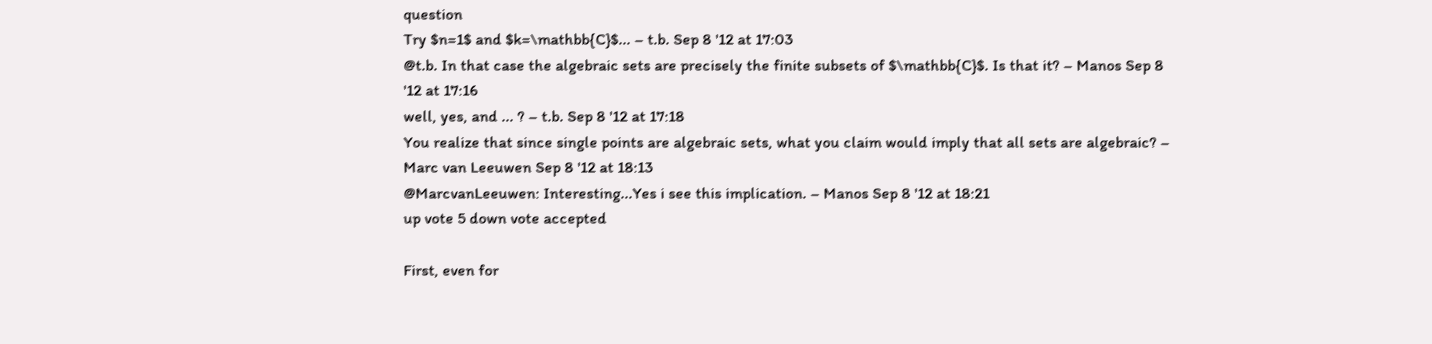question
Try $n=1$ and $k=\mathbb{C}$... – t.b. Sep 8 '12 at 17:03
@t.b. In that case the algebraic sets are precisely the finite subsets of $\mathbb{C}$. Is that it? – Manos Sep 8 '12 at 17:16
well, yes, and ... ? – t.b. Sep 8 '12 at 17:18
You realize that since single points are algebraic sets, what you claim would imply that all sets are algebraic? – Marc van Leeuwen Sep 8 '12 at 18:13
@MarcvanLeeuwen: Interesting...Yes i see this implication. – Manos Sep 8 '12 at 18:21
up vote 5 down vote accepted

First, even for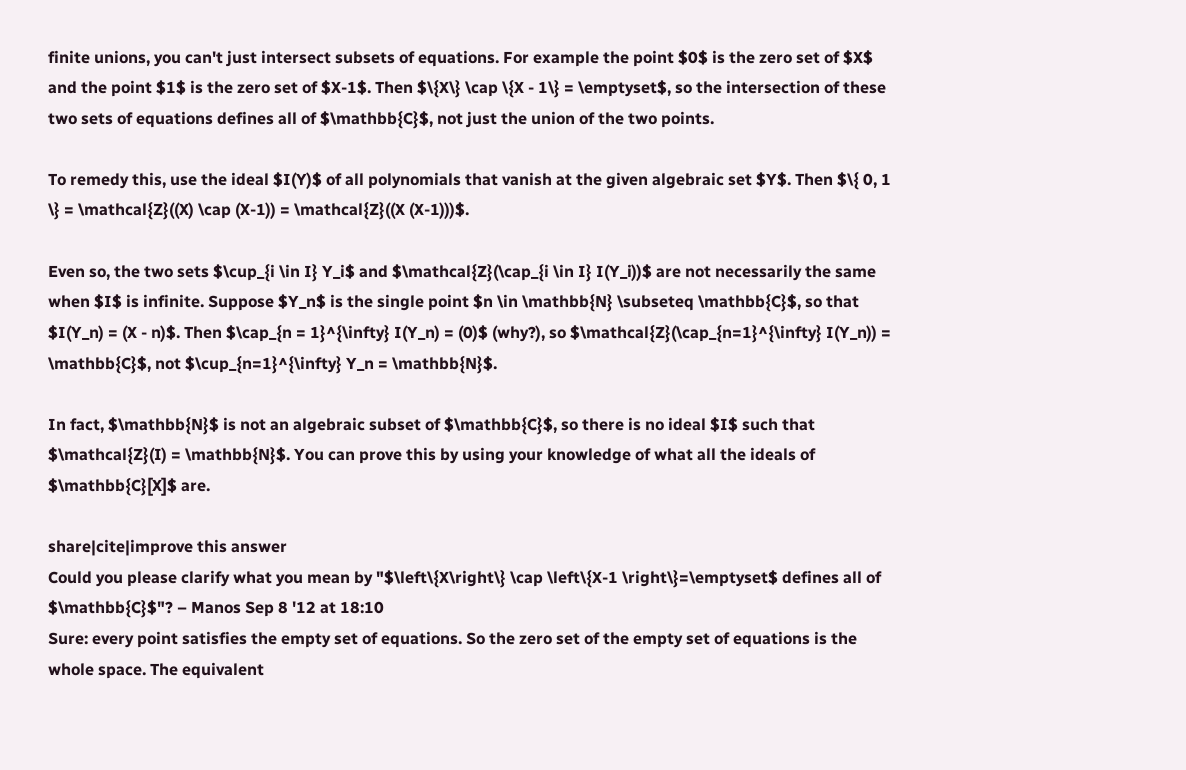finite unions, you can't just intersect subsets of equations. For example the point $0$ is the zero set of $X$ and the point $1$ is the zero set of $X-1$. Then $\{X\} \cap \{X - 1\} = \emptyset$, so the intersection of these two sets of equations defines all of $\mathbb{C}$, not just the union of the two points.

To remedy this, use the ideal $I(Y)$ of all polynomials that vanish at the given algebraic set $Y$. Then $\{ 0, 1 \} = \mathcal{Z}((X) \cap (X-1)) = \mathcal{Z}((X (X-1)))$.

Even so, the two sets $\cup_{i \in I} Y_i$ and $\mathcal{Z}(\cap_{i \in I} I(Y_i))$ are not necessarily the same when $I$ is infinite. Suppose $Y_n$ is the single point $n \in \mathbb{N} \subseteq \mathbb{C}$, so that $I(Y_n) = (X - n)$. Then $\cap_{n = 1}^{\infty} I(Y_n) = (0)$ (why?), so $\mathcal{Z}(\cap_{n=1}^{\infty} I(Y_n)) = \mathbb{C}$, not $\cup_{n=1}^{\infty} Y_n = \mathbb{N}$.

In fact, $\mathbb{N}$ is not an algebraic subset of $\mathbb{C}$, so there is no ideal $I$ such that $\mathcal{Z}(I) = \mathbb{N}$. You can prove this by using your knowledge of what all the ideals of $\mathbb{C}[X]$ are.

share|cite|improve this answer
Could you please clarify what you mean by "$\left\{X\right\} \cap \left\{X-1 \right\}=\emptyset$ defines all of $\mathbb{C}$"? – Manos Sep 8 '12 at 18:10
Sure: every point satisfies the empty set of equations. So the zero set of the empty set of equations is the whole space. The equivalent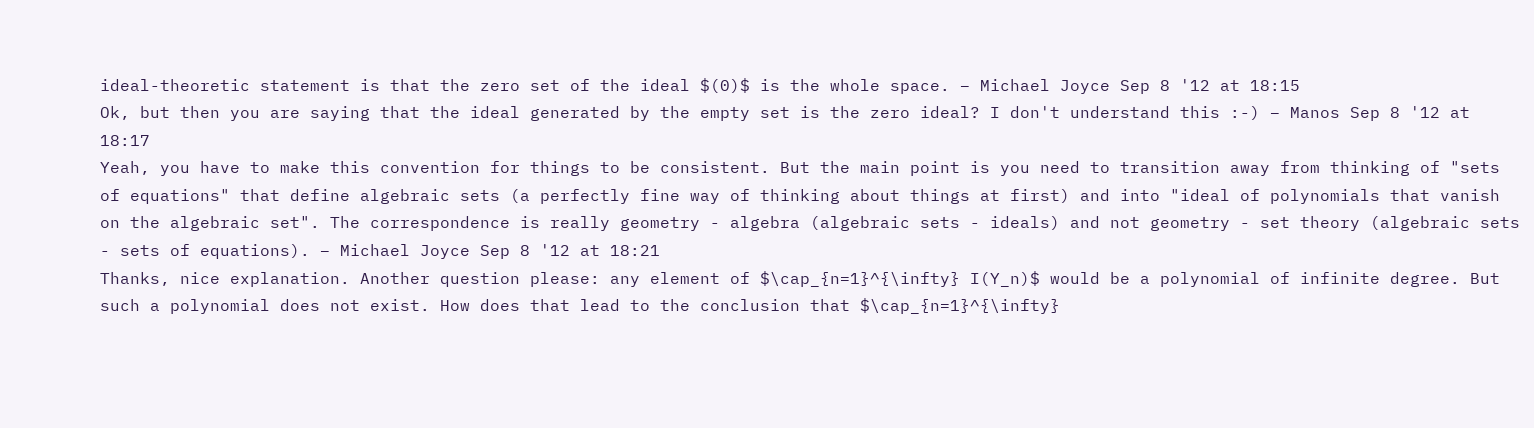ideal-theoretic statement is that the zero set of the ideal $(0)$ is the whole space. – Michael Joyce Sep 8 '12 at 18:15
Ok, but then you are saying that the ideal generated by the empty set is the zero ideal? I don't understand this :-) – Manos Sep 8 '12 at 18:17
Yeah, you have to make this convention for things to be consistent. But the main point is you need to transition away from thinking of "sets of equations" that define algebraic sets (a perfectly fine way of thinking about things at first) and into "ideal of polynomials that vanish on the algebraic set". The correspondence is really geometry - algebra (algebraic sets - ideals) and not geometry - set theory (algebraic sets - sets of equations). – Michael Joyce Sep 8 '12 at 18:21
Thanks, nice explanation. Another question please: any element of $\cap_{n=1}^{\infty} I(Y_n)$ would be a polynomial of infinite degree. But such a polynomial does not exist. How does that lead to the conclusion that $\cap_{n=1}^{\infty}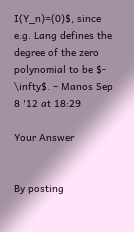I(Y_n)=(0)$, since e.g. Lang defines the degree of the zero polynomial to be $- \infty$. – Manos Sep 8 '12 at 18:29

Your Answer


By posting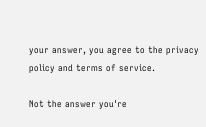your answer, you agree to the privacy policy and terms of service.

Not the answer you're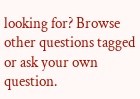looking for? Browse other questions tagged or ask your own question.